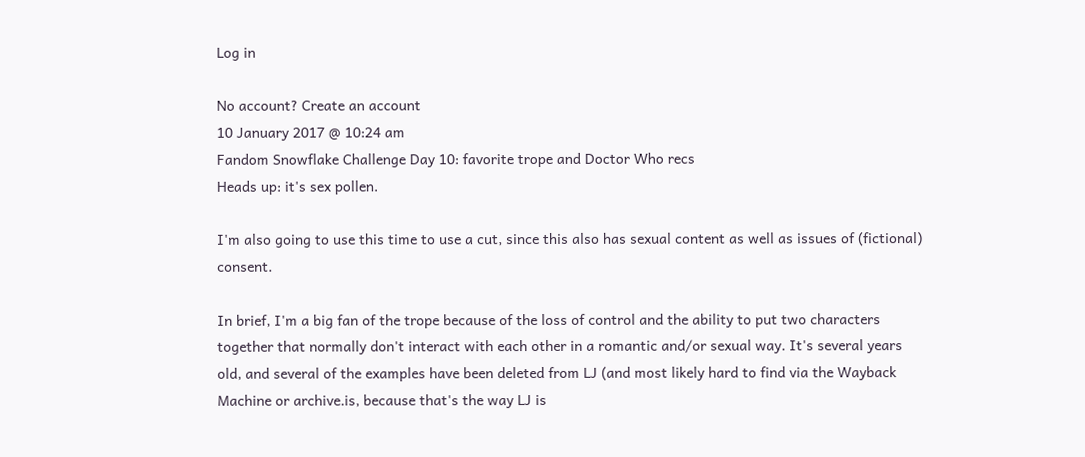Log in

No account? Create an account
10 January 2017 @ 10:24 am
Fandom Snowflake Challenge Day 10: favorite trope and Doctor Who recs
Heads up: it's sex pollen.

I'm also going to use this time to use a cut, since this also has sexual content as well as issues of (fictional) consent.

In brief, I'm a big fan of the trope because of the loss of control and the ability to put two characters together that normally don't interact with each other in a romantic and/or sexual way. It's several years old, and several of the examples have been deleted from LJ (and most likely hard to find via the Wayback Machine or archive.is, because that's the way LJ is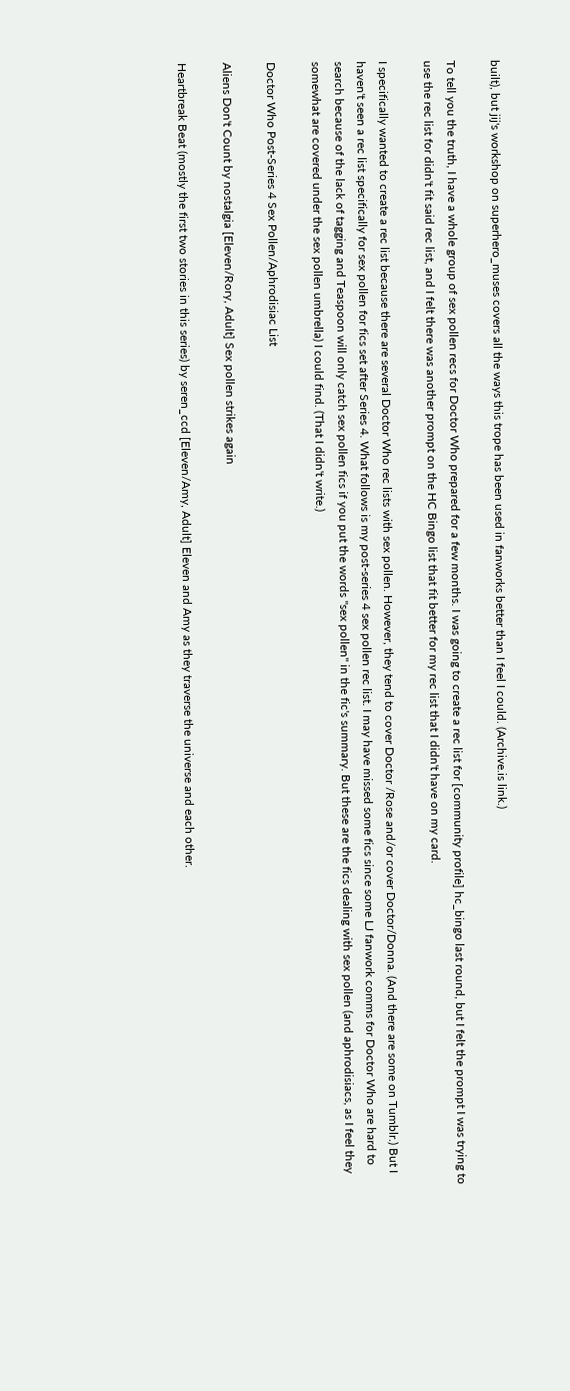built), but jij's workshop on superhero_muses covers all the ways this trope has been used in fanworks better than I feel I could. (Archive.is link.)

To tell you the truth, I have a whole group of sex pollen recs for Doctor Who prepared for a few months. I was going to create a rec list for [community profile] hc_bingo last round, but I felt the prompt I was trying to use the rec list for didn't fit said rec list, and I felt there was another prompt on the HC Bingo list that fit better for my rec list that I didn't have on my card.

I specifically wanted to create a rec list because there are several Doctor Who rec lists with sex pollen. However, they tend to cover Doctor /Rose and/or cover Doctor/Donna. (And there are some on Tumblr.) But I haven't seen a rec list specifically for sex pollen for fics set after Series 4. What follows is my post-series 4 sex pollen rec list. I may have missed some fics since some LJ fanwork comms for Doctor Who are hard to search because of the lack of tagging and Teaspoon will only catch sex pollen fics if you put the words "sex pollen" in the fic's summary. But these are the fics dealing with sex pollen (and aphrodisiacs, as I feel they somewhat are covered under the sex pollen umbrella) I could find. (That I didn't write.)

Doctor Who Post-Series 4 Sex Pollen/Aphrodisiac List

Aliens Don't Count by nostalgia [Eleven/Rory, Adult] Sex pollen strikes again

Heartbreak Beat (mostly the first two stories in this series) by seren_ccd [Eleven/Amy, Adult] Eleven and Amy as they traverse the universe and each other.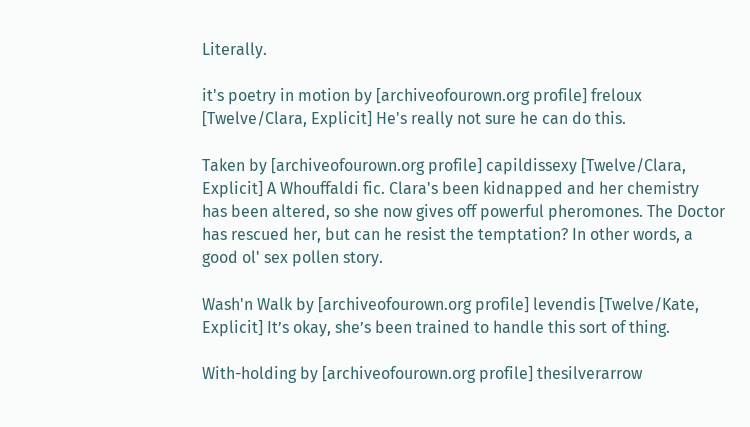Literally.

it's poetry in motion by [archiveofourown.org profile] freloux [Twelve/Clara, Explicit] He's really not sure he can do this.

Taken by [archiveofourown.org profile] capildissexy [Twelve/Clara, Explicit] A Whouffaldi fic. Clara's been kidnapped and her chemistry has been altered, so she now gives off powerful pheromones. The Doctor has rescued her, but can he resist the temptation? In other words, a good ol' sex pollen story.

Wash'n Walk by [archiveofourown.org profile] levendis [Twelve/Kate, Explicit] It’s okay, she’s been trained to handle this sort of thing.

With-holding by [archiveofourown.org profile] thesilverarrow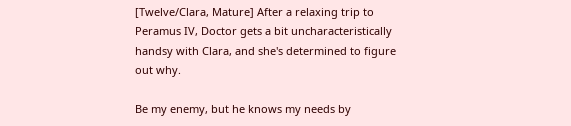[Twelve/Clara, Mature] After a relaxing trip to Peramus IV, Doctor gets a bit uncharacteristically handsy with Clara, and she's determined to figure out why.

Be my enemy, but he knows my needs by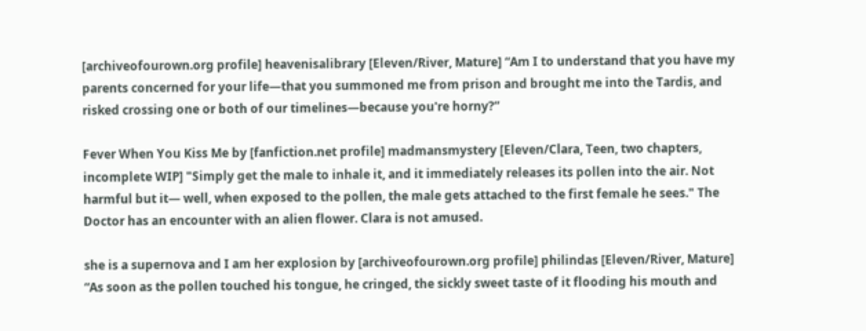[archiveofourown.org profile] heavenisalibrary [Eleven/River, Mature] “Am I to understand that you have my parents concerned for your life—that you summoned me from prison and brought me into the Tardis, and risked crossing one or both of our timelines—because you're horny?”

Fever When You Kiss Me by [fanfiction.net profile] madmansmystery [Eleven/Clara, Teen, two chapters, incomplete WIP] "Simply get the male to inhale it, and it immediately releases its pollen into the air. Not harmful but it— well, when exposed to the pollen, the male gets attached to the first female he sees." The Doctor has an encounter with an alien flower. Clara is not amused.

she is a supernova and I am her explosion by [archiveofourown.org profile] philindas [Eleven/River, Mature] “As soon as the pollen touched his tongue, he cringed, the sickly sweet taste of it flooding his mouth and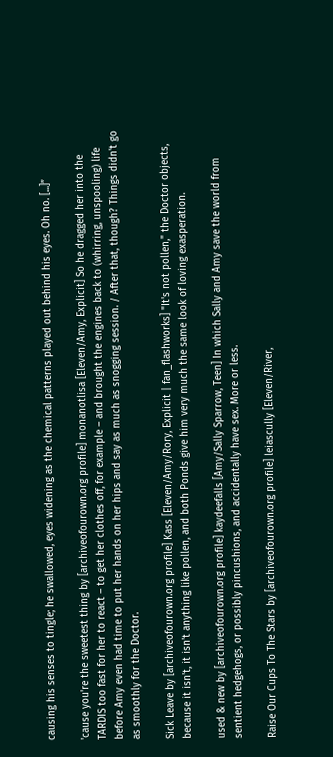causing his senses to tingle; he swallowed, eyes widening as the chemical patterns played out behind his eyes. Oh no. [...]”

'cause you're the sweetest thing by [archiveofourown.org profile] monanotlisa [Eleven/Amy, Explicit] So he dragged her into the TARDIS too fast for her to react – to get her clothes off, for example – and brought the engines back to (whirring, unspooling) life before Amy even had time to put her hands on her hips and say as much as snogging session. / After that, though? Things didn't go as smoothly for the Doctor.

Sick Leave by [archiveofourown.org profile] Kass [Eleven/Amy/Rory, Explicit | fan_flashworks] "It's not pollen," the Doctor objects, because it isn't, it isn't anything like pollen, and both Ponds give him very much the same look of loving exasperation.

used & new by [archiveofourown.org profile] kaydeefalls [Amy/Sally Sparrow, Teen] In which Sally and Amy save the world from sentient hedgehogs, or possibly pincushions, and accidentally have sex. More or less.

Raise Our Cups To The Stars by [archiveofourown.org profile] leiascully [Eleven/River,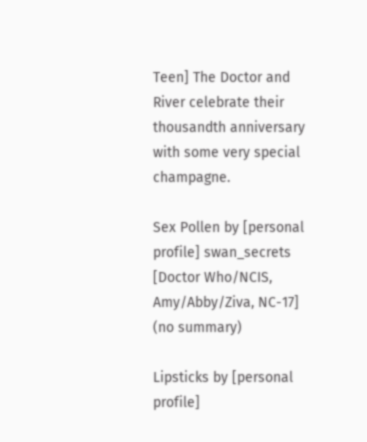Teen] The Doctor and River celebrate their thousandth anniversary with some very special champagne.

Sex Pollen by [personal profile] swan_secrets [Doctor Who/NCIS, Amy/Abby/Ziva, NC-17] (no summary)

Lipsticks by [personal profile]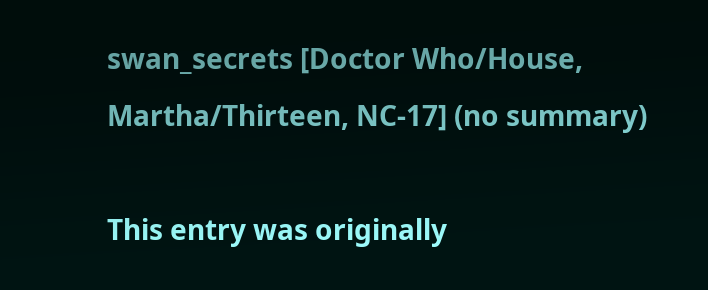swan_secrets [Doctor Who/House, Martha/Thirteen, NC-17] (no summary)

This entry was originally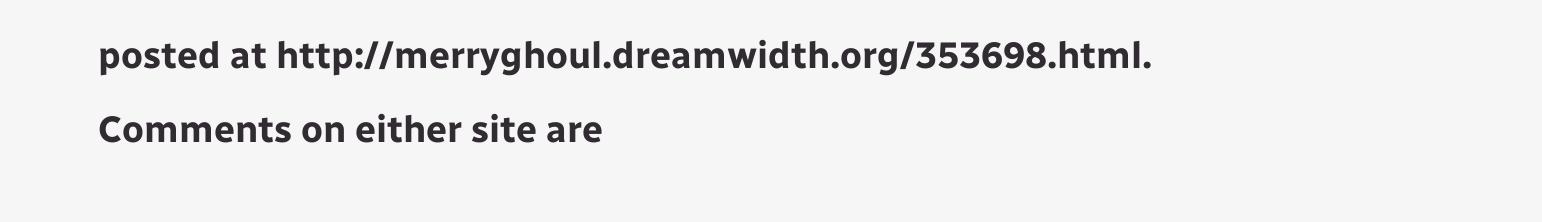posted at http://merryghoul.dreamwidth.org/353698.html. Comments on either site are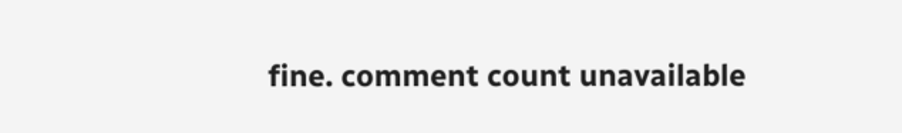fine. comment count unavailable